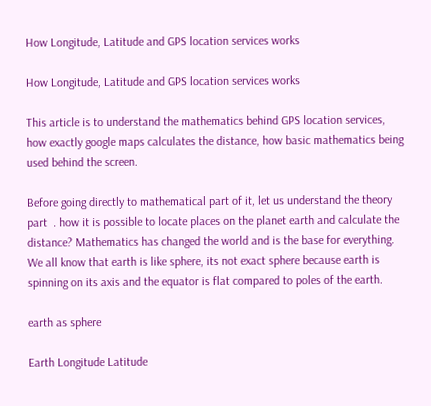How Longitude, Latitude and GPS location services works

How Longitude, Latitude and GPS location services works

This article is to understand the mathematics behind GPS location services, how exactly google maps calculates the distance, how basic mathematics being used behind the screen.

Before going directly to mathematical part of it, let us understand the theory part  . how it is possible to locate places on the planet earth and calculate the distance? Mathematics has changed the world and is the base for everything. We all know that earth is like sphere, its not exact sphere because earth is spinning on its axis and the equator is flat compared to poles of the earth.

earth as sphere

Earth Longitude Latitude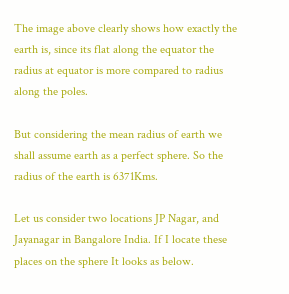The image above clearly shows how exactly the earth is, since its flat along the equator the radius at equator is more compared to radius along the poles.

But considering the mean radius of earth we shall assume earth as a perfect sphere. So the radius of the earth is 6371Kms.

Let us consider two locations JP Nagar, and Jayanagar in Bangalore India. If I locate these places on the sphere It looks as below.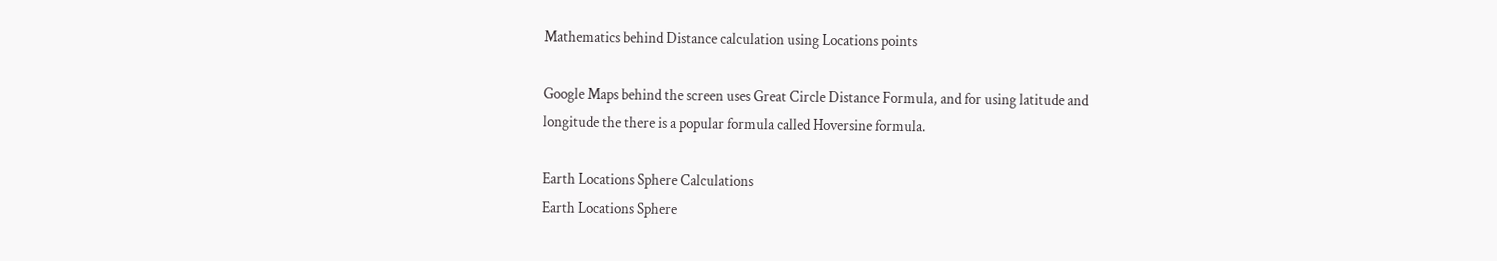Mathematics behind Distance calculation using Locations points

Google Maps behind the screen uses Great Circle Distance Formula, and for using latitude and longitude the there is a popular formula called Hoversine formula.

Earth Locations Sphere Calculations
Earth Locations Sphere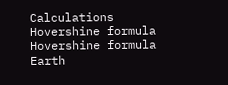Calculations
Hovershine formula
Hovershine formula
Earth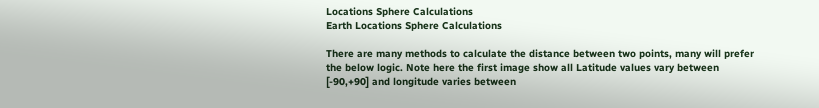Locations Sphere Calculations
Earth Locations Sphere Calculations

There are many methods to calculate the distance between two points, many will prefer the below logic. Note here the first image show all Latitude values vary between [-90,+90] and longitude varies between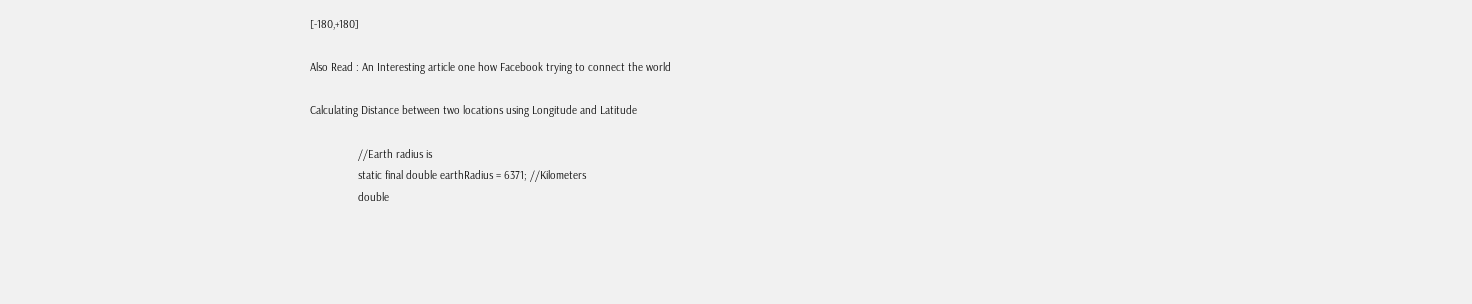[-180,+180]

Also Read : An Interesting article one how Facebook trying to connect the world

Calculating Distance between two locations using Longitude and Latitude

                //Earth radius is
                static final double earthRadius = 6371; //Kilometers
                double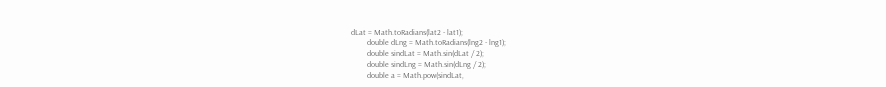dLat = Math.toRadians(lat2 - lat1);
        double dLng = Math.toRadians(lng2 - lng1);
        double sindLat = Math.sin(dLat / 2);
        double sindLng = Math.sin(dLng / 2);
        double a = Math.pow(sindLat,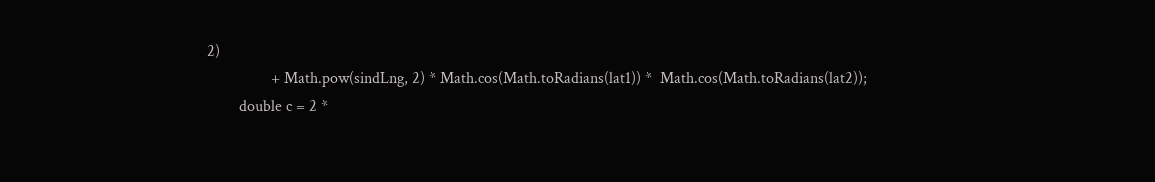2)
                + Math.pow(sindLng, 2) * Math.cos(Math.toRadians(lat1)) *  Math.cos(Math.toRadians(lat2));
        double c = 2 *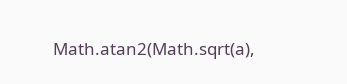Math.atan2(Math.sqrt(a),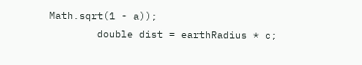Math.sqrt(1 - a));
        double dist = earthRadius * c;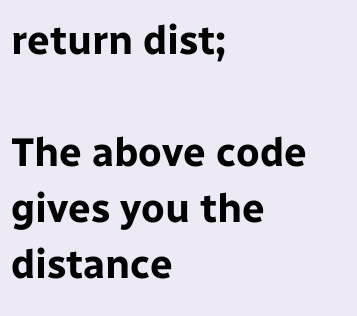return dist;

The above code gives you the distance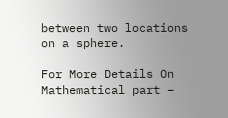between two locations on a sphere.

For More Details On Mathematical part –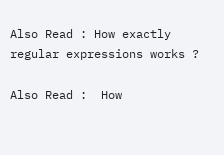Also Read : How exactly regular expressions works ?

Also Read :  How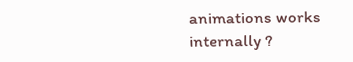animations works internally ?